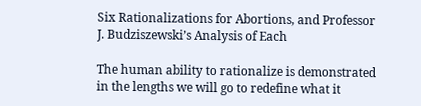Six Rationalizations for Abortions, and Professor J. Budziszewski’s Analysis of Each

The human ability to rationalize is demonstrated in the lengths we will go to redefine what it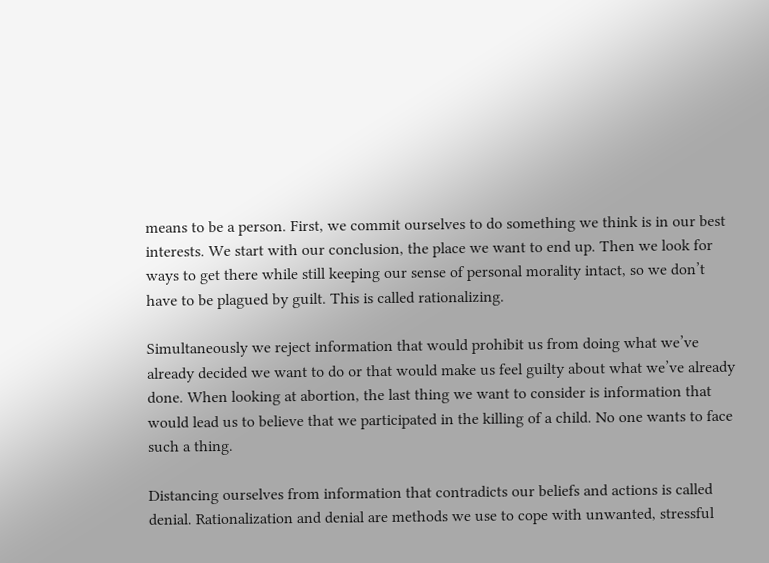means to be a person. First, we commit ourselves to do something we think is in our best interests. We start with our conclusion, the place we want to end up. Then we look for ways to get there while still keeping our sense of personal morality intact, so we don’t have to be plagued by guilt. This is called rationalizing.

Simultaneously we reject information that would prohibit us from doing what we’ve already decided we want to do or that would make us feel guilty about what we’ve already done. When looking at abortion, the last thing we want to consider is information that would lead us to believe that we participated in the killing of a child. No one wants to face such a thing.

Distancing ourselves from information that contradicts our beliefs and actions is called denial. Rationalization and denial are methods we use to cope with unwanted, stressful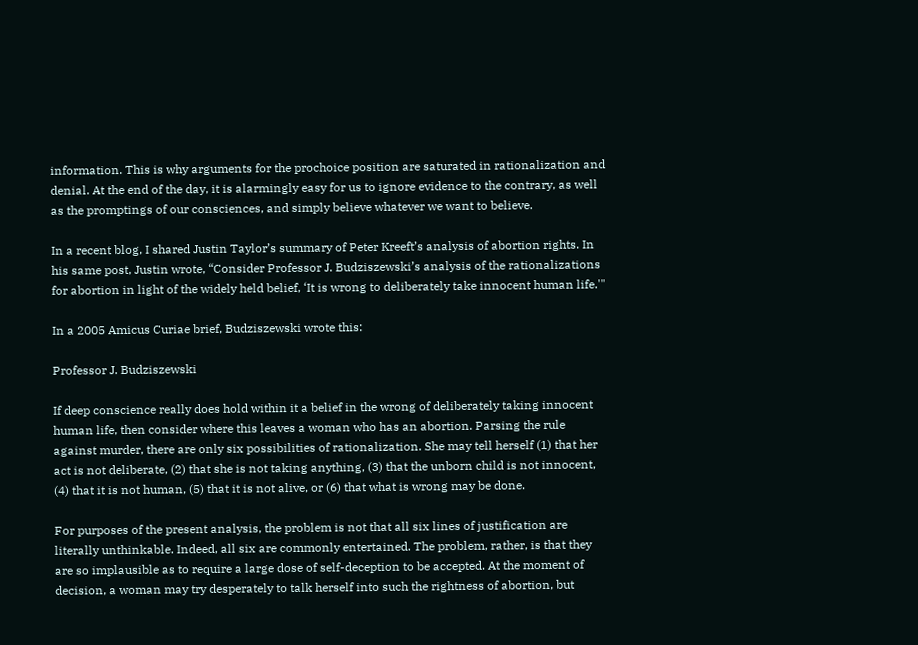information. This is why arguments for the prochoice position are saturated in rationalization and denial. At the end of the day, it is alarmingly easy for us to ignore evidence to the contrary, as well as the promptings of our consciences, and simply believe whatever we want to believe.

In a recent blog, I shared Justin Taylor’s summary of Peter Kreeft’s analysis of abortion rights. In his same post, Justin wrote, “Consider Professor J. Budziszewski’s analysis of the rationalizations for abortion in light of the widely held belief, ‘It is wrong to deliberately take innocent human life.'"

In a 2005 Amicus Curiae brief, Budziszewski wrote this:

Professor J. Budziszewski

If deep conscience really does hold within it a belief in the wrong of deliberately taking innocent human life, then consider where this leaves a woman who has an abortion. Parsing the rule against murder, there are only six possibilities of rationalization. She may tell herself (1) that her act is not deliberate, (2) that she is not taking anything, (3) that the unborn child is not innocent, (4) that it is not human, (5) that it is not alive, or (6) that what is wrong may be done.

For purposes of the present analysis, the problem is not that all six lines of justification are literally unthinkable. Indeed, all six are commonly entertained. The problem, rather, is that they are so implausible as to require a large dose of self-deception to be accepted. At the moment of decision, a woman may try desperately to talk herself into such the rightness of abortion, but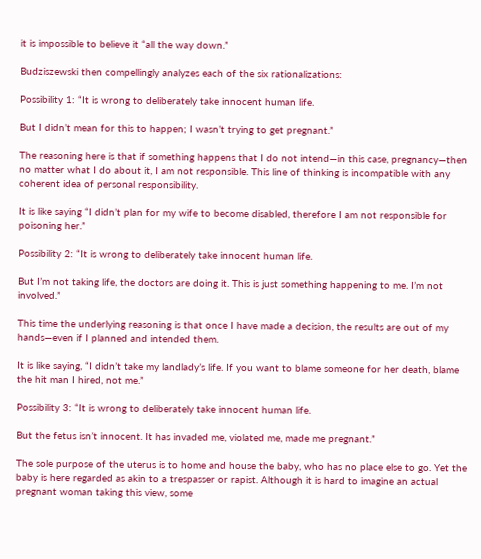it is impossible to believe it “all the way down.”

Budziszewski then compellingly analyzes each of the six rationalizations:

Possibility 1: “It is wrong to deliberately take innocent human life.

But I didn’t mean for this to happen; I wasn’t trying to get pregnant.”

The reasoning here is that if something happens that I do not intend—in this case, pregnancy—then no matter what I do about it, I am not responsible. This line of thinking is incompatible with any coherent idea of personal responsibility.

It is like saying “I didn’t plan for my wife to become disabled, therefore I am not responsible for poisoning her.”

Possibility 2: “It is wrong to deliberately take innocent human life.

But I’m not taking life, the doctors are doing it. This is just something happening to me. I’m not involved.”

This time the underlying reasoning is that once I have made a decision, the results are out of my hands—even if I planned and intended them.

It is like saying, “I didn’t take my landlady’s life. If you want to blame someone for her death, blame the hit man I hired, not me.”

Possibility 3: “It is wrong to deliberately take innocent human life.

But the fetus isn’t innocent. It has invaded me, violated me, made me pregnant.”

The sole purpose of the uterus is to home and house the baby, who has no place else to go. Yet the baby is here regarded as akin to a trespasser or rapist. Although it is hard to imagine an actual pregnant woman taking this view, some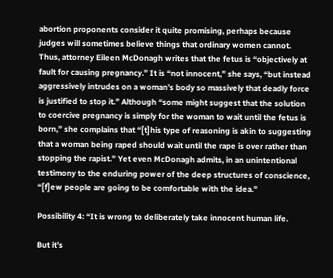abortion proponents consider it quite promising, perhaps because judges will sometimes believe things that ordinary women cannot. Thus, attorney Eileen McDonagh writes that the fetus is “objectively at fault for causing pregnancy.” It is “not innocent,” she says, “but instead aggressively intrudes on a woman’s body so massively that deadly force is justified to stop it.” Although “some might suggest that the solution to coercive pregnancy is simply for the woman to wait until the fetus is born,” she complains that “[t]his type of reasoning is akin to suggesting that a woman being raped should wait until the rape is over rather than stopping the rapist.” Yet even McDonagh admits, in an unintentional testimony to the enduring power of the deep structures of conscience, “[f]ew people are going to be comfortable with the idea.”

Possibility 4: “It is wrong to deliberately take innocent human life.

But it’s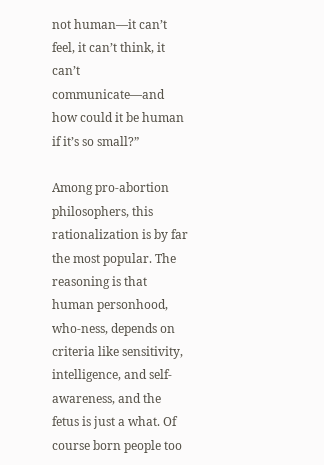not human—it can’t feel, it can’t think, it can’t communicate—and how could it be human if it’s so small?”

Among pro-abortion philosophers, this rationalization is by far the most popular. The reasoning is that human personhood, who-ness, depends on criteria like sensitivity, intelligence, and self-awareness, and the fetus is just a what. Of course born people too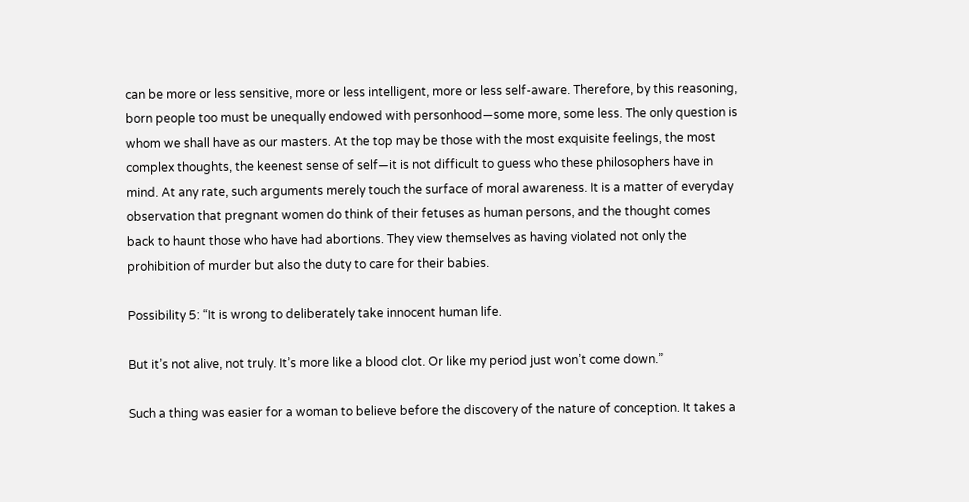can be more or less sensitive, more or less intelligent, more or less self-aware. Therefore, by this reasoning, born people too must be unequally endowed with personhood—some more, some less. The only question is whom we shall have as our masters. At the top may be those with the most exquisite feelings, the most complex thoughts, the keenest sense of self—it is not difficult to guess who these philosophers have in mind. At any rate, such arguments merely touch the surface of moral awareness. It is a matter of everyday observation that pregnant women do think of their fetuses as human persons, and the thought comes back to haunt those who have had abortions. They view themselves as having violated not only the prohibition of murder but also the duty to care for their babies.

Possibility 5: “It is wrong to deliberately take innocent human life.

But it’s not alive, not truly. It’s more like a blood clot. Or like my period just won’t come down.”

Such a thing was easier for a woman to believe before the discovery of the nature of conception. It takes a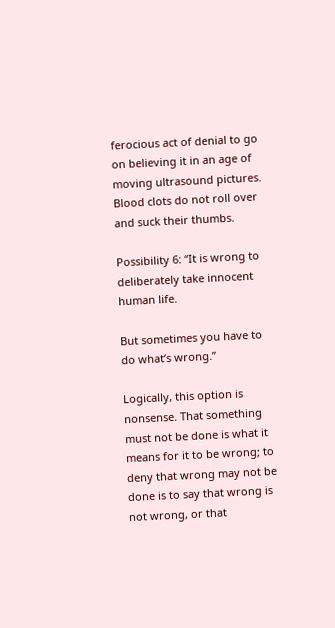ferocious act of denial to go on believing it in an age of moving ultrasound pictures. Blood clots do not roll over and suck their thumbs.

Possibility 6: “It is wrong to deliberately take innocent human life.

But sometimes you have to do what’s wrong.”

Logically, this option is nonsense. That something must not be done is what it means for it to be wrong; to deny that wrong may not be done is to say that wrong is not wrong, or that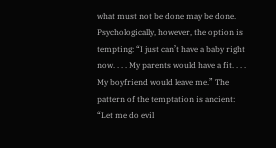what must not be done may be done. Psychologically, however, the option is tempting: “I just can’t have a baby right now. . . . My parents would have a fit. . . . My boyfriend would leave me.” The pattern of the temptation is ancient: “Let me do evil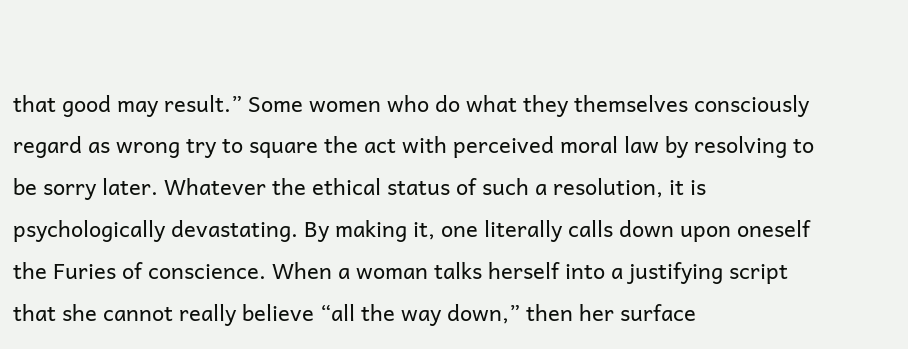that good may result.” Some women who do what they themselves consciously regard as wrong try to square the act with perceived moral law by resolving to be sorry later. Whatever the ethical status of such a resolution, it is psychologically devastating. By making it, one literally calls down upon oneself the Furies of conscience. When a woman talks herself into a justifying script that she cannot really believe “all the way down,” then her surface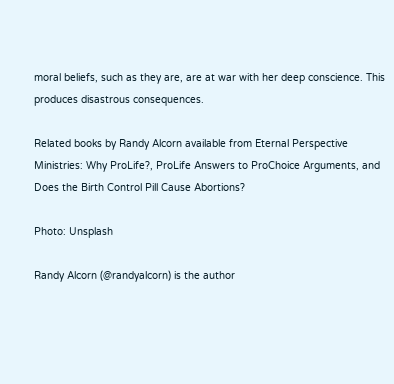moral beliefs, such as they are, are at war with her deep conscience. This produces disastrous consequences.

Related books by Randy Alcorn available from Eternal Perspective Ministries: Why ProLife?, ProLife Answers to ProChoice Arguments, and Does the Birth Control Pill Cause Abortions?

Photo: Unsplash

Randy Alcorn (@randyalcorn) is the author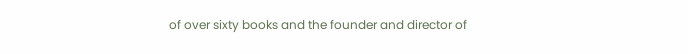of over sixty books and the founder and director of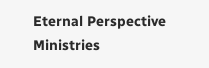Eternal Perspective Ministries